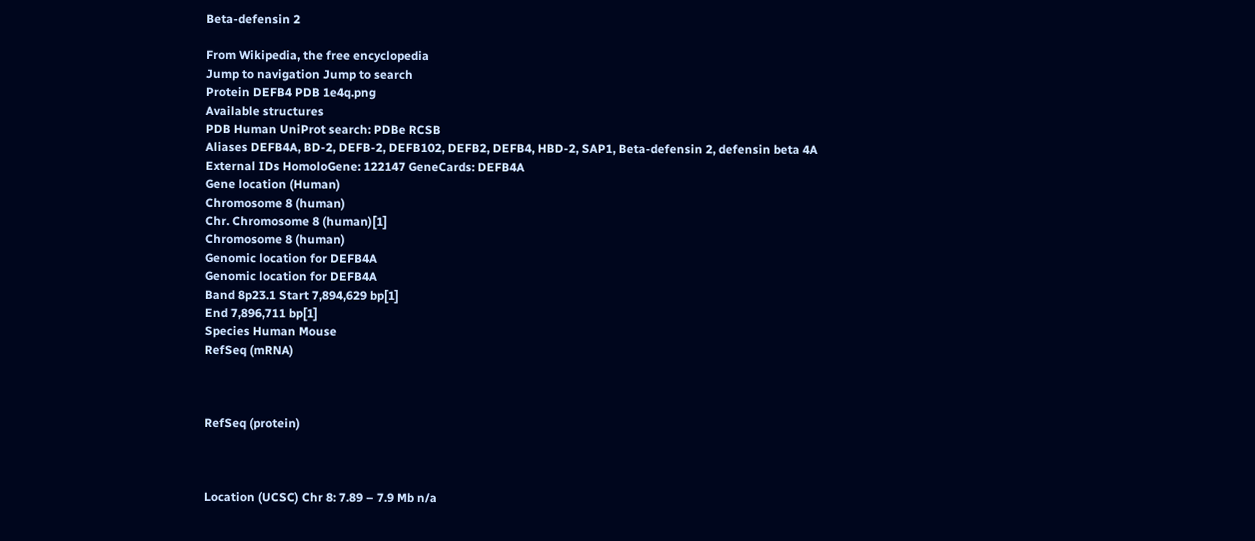Beta-defensin 2

From Wikipedia, the free encyclopedia
Jump to navigation Jump to search
Protein DEFB4 PDB 1e4q.png
Available structures
PDB Human UniProt search: PDBe RCSB
Aliases DEFB4A, BD-2, DEFB-2, DEFB102, DEFB2, DEFB4, HBD-2, SAP1, Beta-defensin 2, defensin beta 4A
External IDs HomoloGene: 122147 GeneCards: DEFB4A
Gene location (Human)
Chromosome 8 (human)
Chr. Chromosome 8 (human)[1]
Chromosome 8 (human)
Genomic location for DEFB4A
Genomic location for DEFB4A
Band 8p23.1 Start 7,894,629 bp[1]
End 7,896,711 bp[1]
Species Human Mouse
RefSeq (mRNA)



RefSeq (protein)



Location (UCSC) Chr 8: 7.89 – 7.9 Mb n/a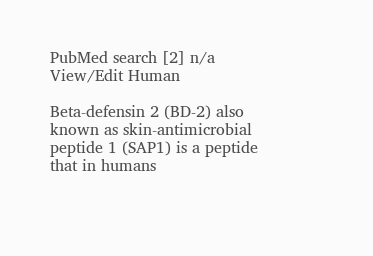PubMed search [2] n/a
View/Edit Human

Beta-defensin 2 (BD-2) also known as skin-antimicrobial peptide 1 (SAP1) is a peptide that in humans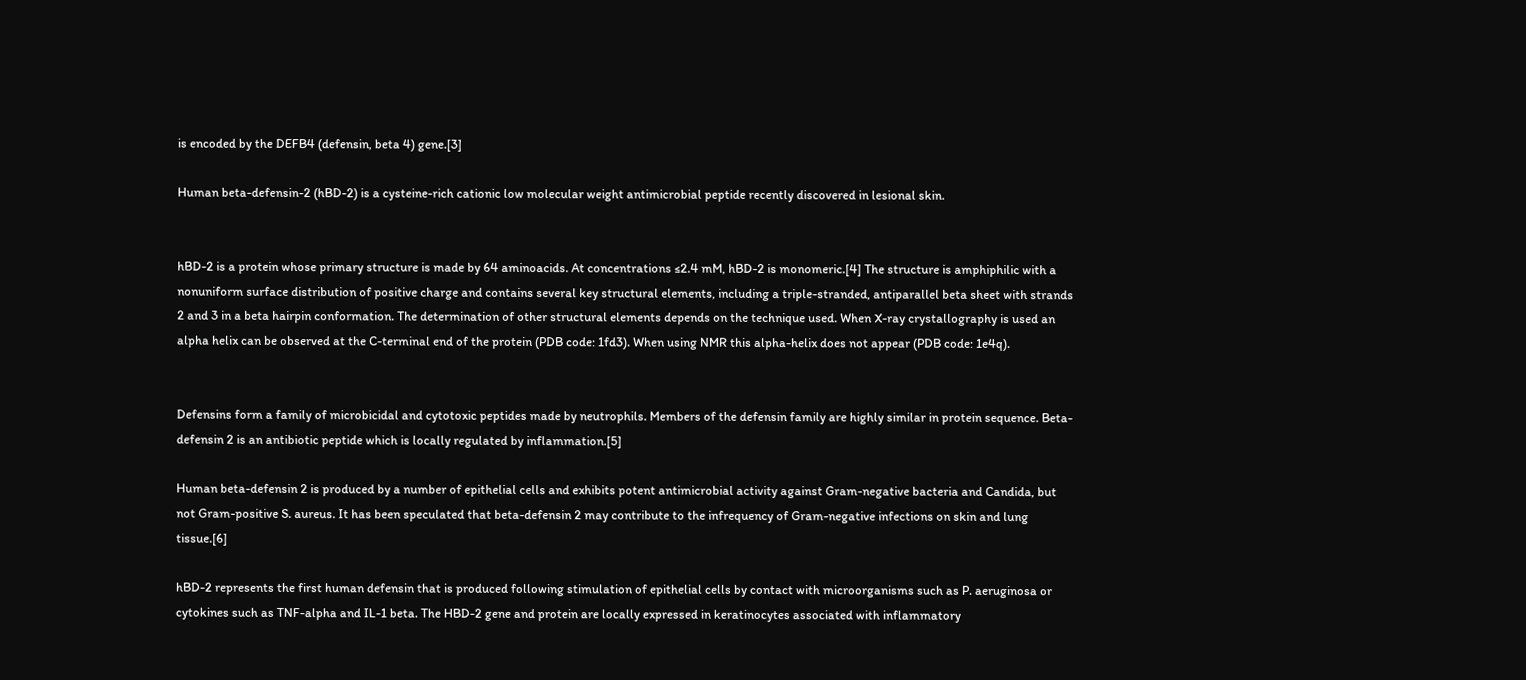is encoded by the DEFB4 (defensin, beta 4) gene.[3]

Human beta-defensin-2 (hBD-2) is a cysteine-rich cationic low molecular weight antimicrobial peptide recently discovered in lesional skin.


hBD-2 is a protein whose primary structure is made by 64 aminoacids. At concentrations ≤2.4 mM, hBD-2 is monomeric.[4] The structure is amphiphilic with a nonuniform surface distribution of positive charge and contains several key structural elements, including a triple-stranded, antiparallel beta sheet with strands 2 and 3 in a beta hairpin conformation. The determination of other structural elements depends on the technique used. When X-ray crystallography is used an alpha helix can be observed at the C-terminal end of the protein (PDB code: 1fd3). When using NMR this alpha-helix does not appear (PDB code: 1e4q).


Defensins form a family of microbicidal and cytotoxic peptides made by neutrophils. Members of the defensin family are highly similar in protein sequence. Beta-defensin 2 is an antibiotic peptide which is locally regulated by inflammation.[5]

Human beta-defensin 2 is produced by a number of epithelial cells and exhibits potent antimicrobial activity against Gram-negative bacteria and Candida, but not Gram-positive S. aureus. It has been speculated that beta-defensin 2 may contribute to the infrequency of Gram-negative infections on skin and lung tissue.[6]

hBD-2 represents the first human defensin that is produced following stimulation of epithelial cells by contact with microorganisms such as P. aeruginosa or cytokines such as TNF-alpha and IL-1 beta. The HBD-2 gene and protein are locally expressed in keratinocytes associated with inflammatory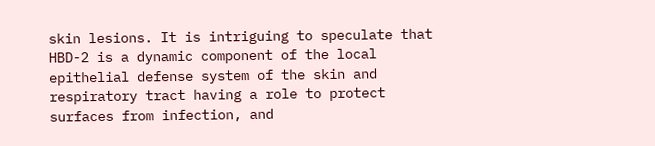skin lesions. It is intriguing to speculate that HBD-2 is a dynamic component of the local epithelial defense system of the skin and respiratory tract having a role to protect surfaces from infection, and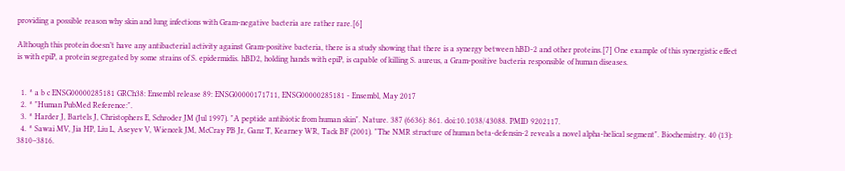providing a possible reason why skin and lung infections with Gram-negative bacteria are rather rare.[6]

Although this protein doesn’t have any antibacterial activity against Gram-positive bacteria, there is a study showing that there is a synergy between hBD-2 and other proteins.[7] One example of this synergistic effect is with epiP, a protein segregated by some strains of S. epidermidis. hBD2, holding hands with epiP, is capable of killing S. aureus, a Gram-positive bacteria responsible of human diseases.


  1. ^ a b c ENSG00000285181 GRCh38: Ensembl release 89: ENSG00000171711, ENSG00000285181 - Ensembl, May 2017
  2. ^ "Human PubMed Reference:".
  3. ^ Harder J, Bartels J, Christophers E, Schroder JM (Jul 1997). "A peptide antibiotic from human skin". Nature. 387 (6636): 861. doi:10.1038/43088. PMID 9202117.
  4. ^ Sawai MV, Jia HP, Liu L, Aseyev V, Wiencek JM, McCray PB Jr, Ganz T, Kearney WR, Tack BF (2001). "The NMR structure of human beta-defensin-2 reveals a novel alpha-helical segment". Biochemistry. 40 (13): 3810–3816.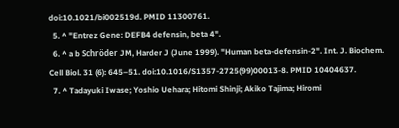doi:10.1021/bi002519d. PMID 11300761.
  5. ^ "Entrez Gene: DEFB4 defensin, beta 4".
  6. ^ a b Schröder JM, Harder J (June 1999). "Human beta-defensin-2". Int. J. Biochem. Cell Biol. 31 (6): 645–51. doi:10.1016/S1357-2725(99)00013-8. PMID 10404637.
  7. ^ Tadayuki Iwase; Yoshio Uehara; Hitomi Shinji; Akiko Tajima; Hiromi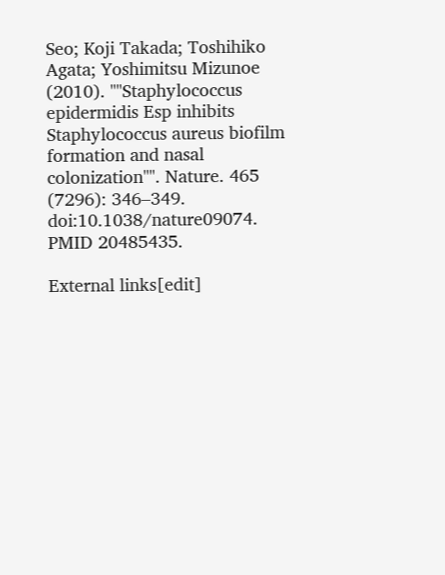Seo; Koji Takada; Toshihiko Agata; Yoshimitsu Mizunoe (2010). ""Staphylococcus epidermidis Esp inhibits Staphylococcus aureus biofilm formation and nasal colonization"". Nature. 465 (7296): 346–349. doi:10.1038/nature09074. PMID 20485435.

External links[edit]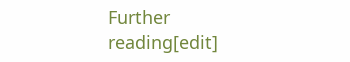Further reading[edit]